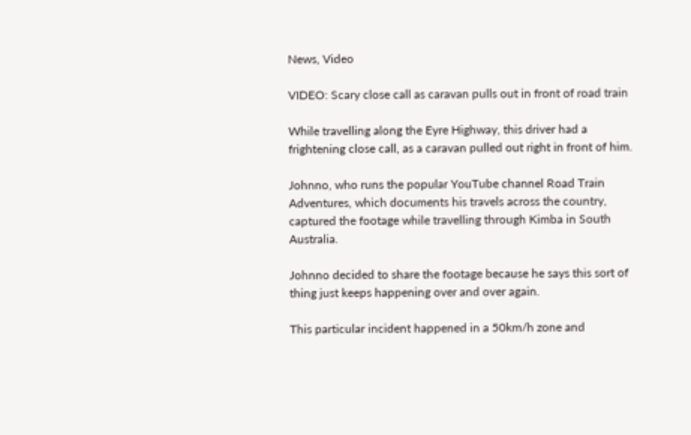News, Video

VIDEO: Scary close call as caravan pulls out in front of road train

While travelling along the Eyre Highway, this driver had a frightening close call, as a caravan pulled out right in front of him.

Johnno, who runs the popular YouTube channel Road Train Adventures, which documents his travels across the country, captured the footage while travelling through Kimba in South Australia.

Johnno decided to share the footage because he says this sort of thing just keeps happening over and over again.

This particular incident happened in a 50km/h zone and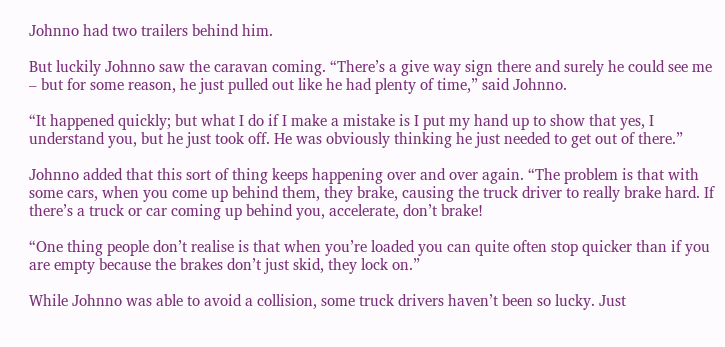Johnno had two trailers behind him.

But luckily Johnno saw the caravan coming. “There’s a give way sign there and surely he could see me – but for some reason, he just pulled out like he had plenty of time,” said Johnno.

“It happened quickly; but what I do if I make a mistake is I put my hand up to show that yes, I understand you, but he just took off. He was obviously thinking he just needed to get out of there.”

Johnno added that this sort of thing keeps happening over and over again. “The problem is that with some cars, when you come up behind them, they brake, causing the truck driver to really brake hard. If there’s a truck or car coming up behind you, accelerate, don’t brake!

“One thing people don’t realise is that when you’re loaded you can quite often stop quicker than if you are empty because the brakes don’t just skid, they lock on.”

While Johnno was able to avoid a collision, some truck drivers haven’t been so lucky. Just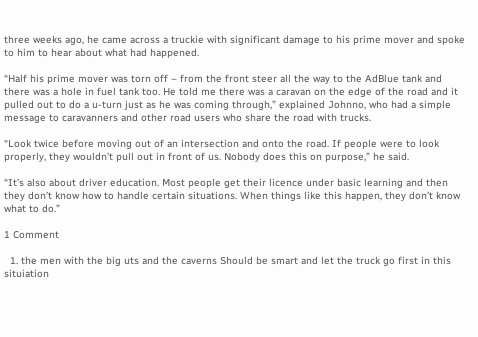three weeks ago, he came across a truckie with significant damage to his prime mover and spoke to him to hear about what had happened.

“Half his prime mover was torn off – from the front steer all the way to the AdBlue tank and there was a hole in fuel tank too. He told me there was a caravan on the edge of the road and it pulled out to do a u-turn just as he was coming through,” explained Johnno, who had a simple message to caravanners and other road users who share the road with trucks.

“Look twice before moving out of an intersection and onto the road. If people were to look properly, they wouldn’t pull out in front of us. Nobody does this on purpose,” he said.

“It’s also about driver education. Most people get their licence under basic learning and then they don’t know how to handle certain situations. When things like this happen, they don’t know what to do.”

1 Comment

  1. the men with the big uts and the caverns Should be smart and let the truck go first in this situiation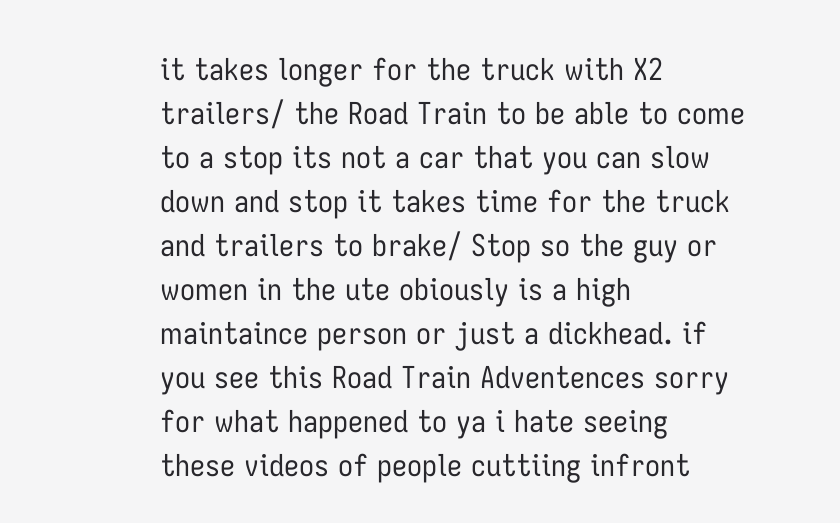it takes longer for the truck with X2 trailers/ the Road Train to be able to come to a stop its not a car that you can slow down and stop it takes time for the truck and trailers to brake/ Stop so the guy or women in the ute obiously is a high maintaince person or just a dickhead. if you see this Road Train Adventences sorry for what happened to ya i hate seeing these videos of people cuttiing infront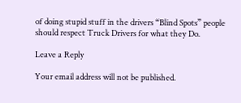of doing stupid stuff in the drivers “Blind Spots” people should respect Truck Drivers for what they Do.

Leave a Reply

Your email address will not be published.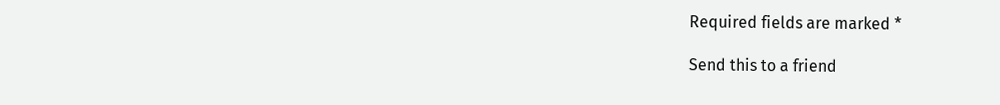Required fields are marked *

Send this to a friend